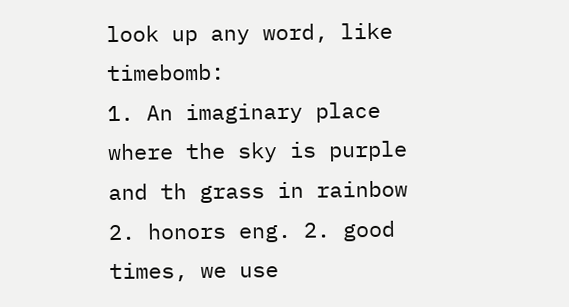look up any word, like timebomb:
1. An imaginary place where the sky is purple and th grass in rainbow
2. honors eng. 2. good times, we use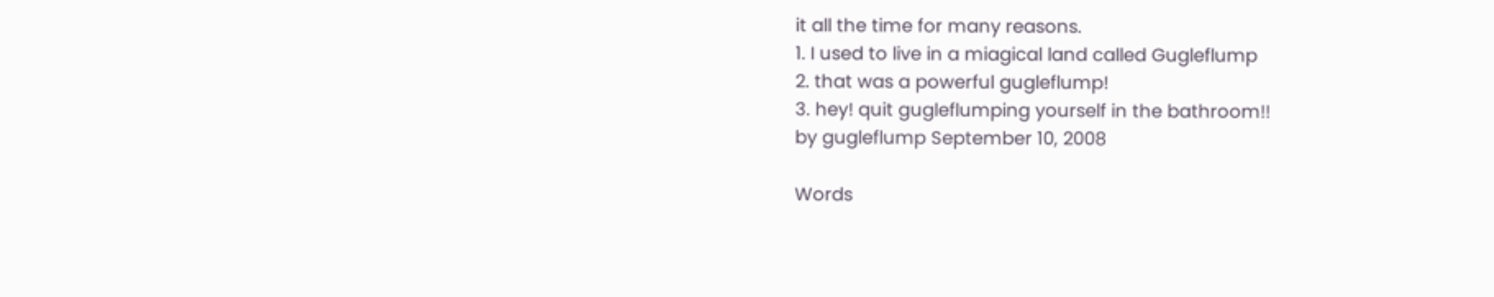it all the time for many reasons.
1. I used to live in a miagical land called Gugleflump
2. that was a powerful gugleflump!
3. hey! quit gugleflumping yourself in the bathroom!!
by gugleflump September 10, 2008

Words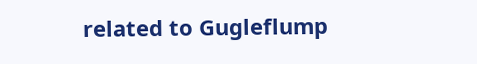related to Gugleflump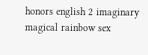honors english 2 imaginary magical rainbow sex